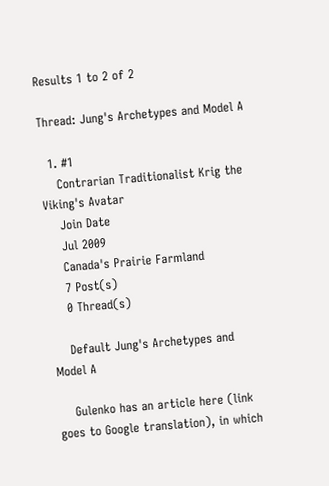Results 1 to 2 of 2

Thread: Jung's Archetypes and Model A

  1. #1
    Contrarian Traditionalist Krig the Viking's Avatar
    Join Date
    Jul 2009
    Canada's Prairie Farmland
    7 Post(s)
    0 Thread(s)

    Default Jung's Archetypes and Model A

    Gulenko has an article here (link goes to Google translation), in which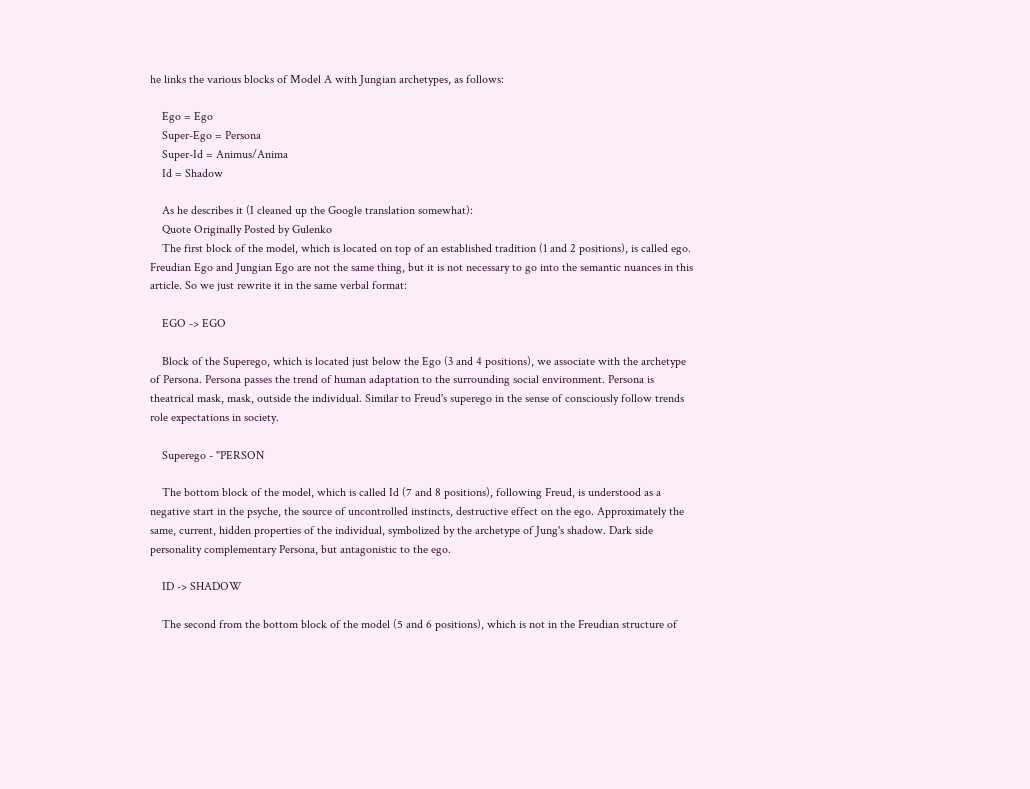he links the various blocks of Model A with Jungian archetypes, as follows:

    Ego = Ego
    Super-Ego = Persona
    Super-Id = Animus/Anima
    Id = Shadow

    As he describes it (I cleaned up the Google translation somewhat):
    Quote Originally Posted by Gulenko
    The first block of the model, which is located on top of an established tradition (1 and 2 positions), is called ego. Freudian Ego and Jungian Ego are not the same thing, but it is not necessary to go into the semantic nuances in this article. So we just rewrite it in the same verbal format:

    EGO -> EGO

    Block of the Superego, which is located just below the Ego (3 and 4 positions), we associate with the archetype of Persona. Persona passes the trend of human adaptation to the surrounding social environment. Persona is theatrical mask, mask, outside the individual. Similar to Freud's superego in the sense of consciously follow trends role expectations in society.

    Superego - "PERSON

    The bottom block of the model, which is called Id (7 and 8 positions), following Freud, is understood as a negative start in the psyche, the source of uncontrolled instincts, destructive effect on the ego. Approximately the same, current, hidden properties of the individual, symbolized by the archetype of Jung's shadow. Dark side personality complementary Persona, but antagonistic to the ego.

    ID -> SHADOW

    The second from the bottom block of the model (5 and 6 positions), which is not in the Freudian structure of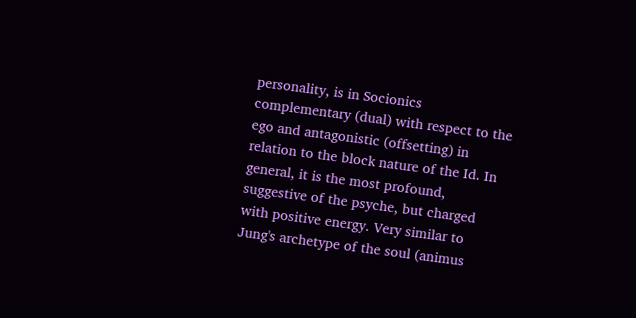personality, is in Socionics complementary (dual) with respect to the ego and antagonistic (offsetting) in relation to the block nature of the Id. In general, it is the most profound, suggestive of the psyche, but charged with positive energy. Very similar to Jung's archetype of the soul (animus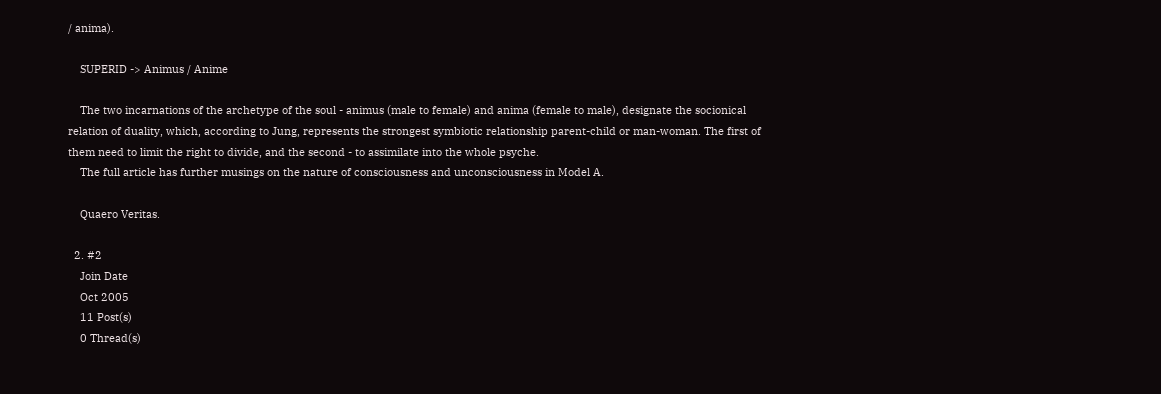/ anima).

    SUPERID -> Animus / Anime

    The two incarnations of the archetype of the soul - animus (male to female) and anima (female to male), designate the socionical relation of duality, which, according to Jung, represents the strongest symbiotic relationship parent-child or man-woman. The first of them need to limit the right to divide, and the second - to assimilate into the whole psyche.
    The full article has further musings on the nature of consciousness and unconsciousness in Model A.

    Quaero Veritas.

  2. #2
    Join Date
    Oct 2005
    11 Post(s)
    0 Thread(s)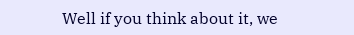Well if you think about it, we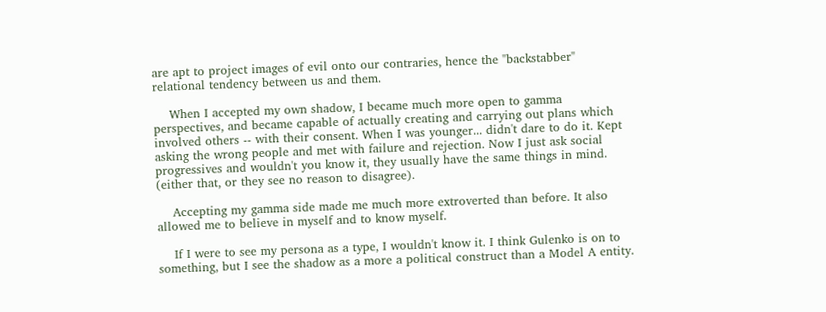are apt to project images of evil onto our contraries, hence the "backstabber" relational tendency between us and them.

    When I accepted my own shadow, I became much more open to gamma perspectives, and became capable of actually creating and carrying out plans which involved others -- with their consent. When I was younger... didn't dare to do it. Kept asking the wrong people and met with failure and rejection. Now I just ask social progressives and wouldn't you know it, they usually have the same things in mind. (either that, or they see no reason to disagree).

    Accepting my gamma side made me much more extroverted than before. It also allowed me to believe in myself and to know myself.

    If I were to see my persona as a type, I wouldn't know it. I think Gulenko is on to something, but I see the shadow as a more a political construct than a Model A entity.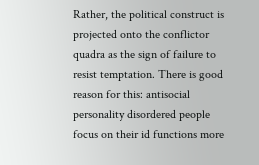Rather, the political construct is projected onto the conflictor quadra as the sign of failure to resist temptation. There is good reason for this: antisocial personality disordered people focus on their id functions more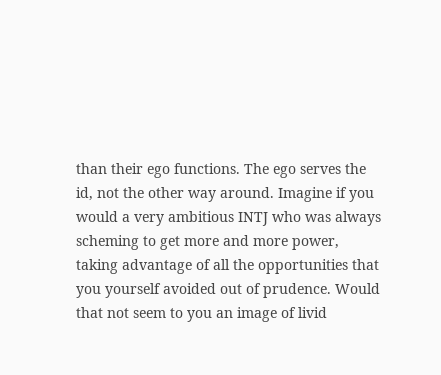than their ego functions. The ego serves the id, not the other way around. Imagine if you would a very ambitious INTJ who was always scheming to get more and more power, taking advantage of all the opportunities that you yourself avoided out of prudence. Would that not seem to you an image of livid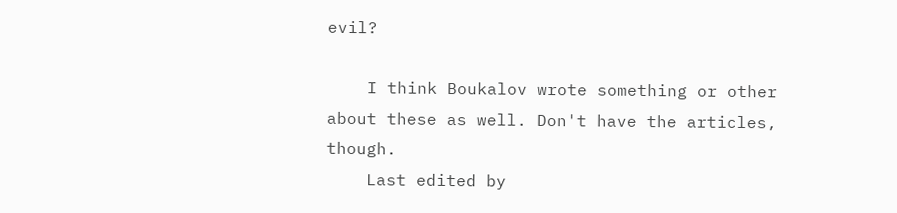evil?

    I think Boukalov wrote something or other about these as well. Don't have the articles, though.
    Last edited by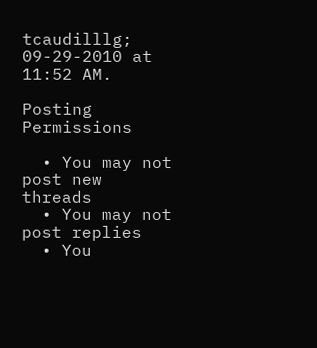tcaudilllg; 09-29-2010 at 11:52 AM.

Posting Permissions

  • You may not post new threads
  • You may not post replies
  • You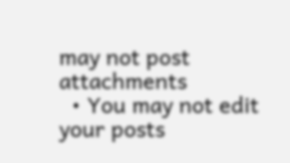may not post attachments
  • You may not edit your posts